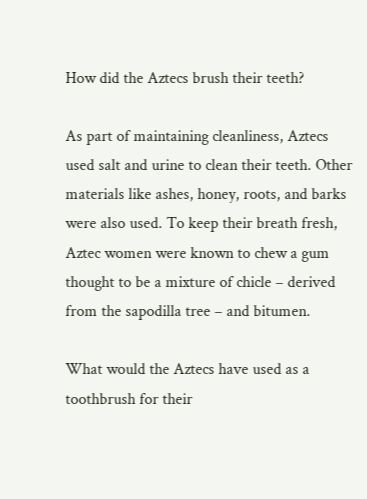How did the Aztecs brush their teeth?

As part of maintaining cleanliness, Aztecs used salt and urine to clean their teeth. Other materials like ashes, honey, roots, and barks were also used. To keep their breath fresh, Aztec women were known to chew a gum thought to be a mixture of chicle – derived from the sapodilla tree – and bitumen.

What would the Aztecs have used as a toothbrush for their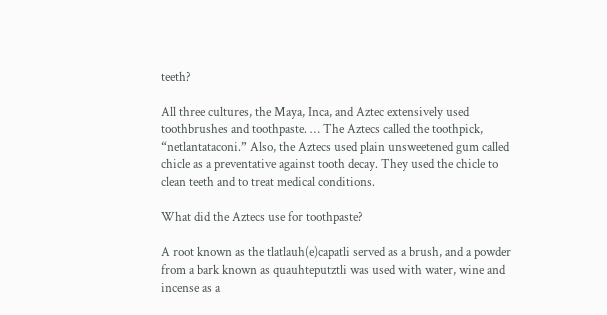teeth?

All three cultures, the Maya, Inca, and Aztec extensively used toothbrushes and toothpaste. … The Aztecs called the toothpick, “netlantataconi.” Also, the Aztecs used plain unsweetened gum called chicle as a preventative against tooth decay. They used the chicle to clean teeth and to treat medical conditions.

What did the Aztecs use for toothpaste?

A root known as the tlatlauh(e)capatli served as a brush, and a powder from a bark known as quauhteputztli was used with water, wine and incense as a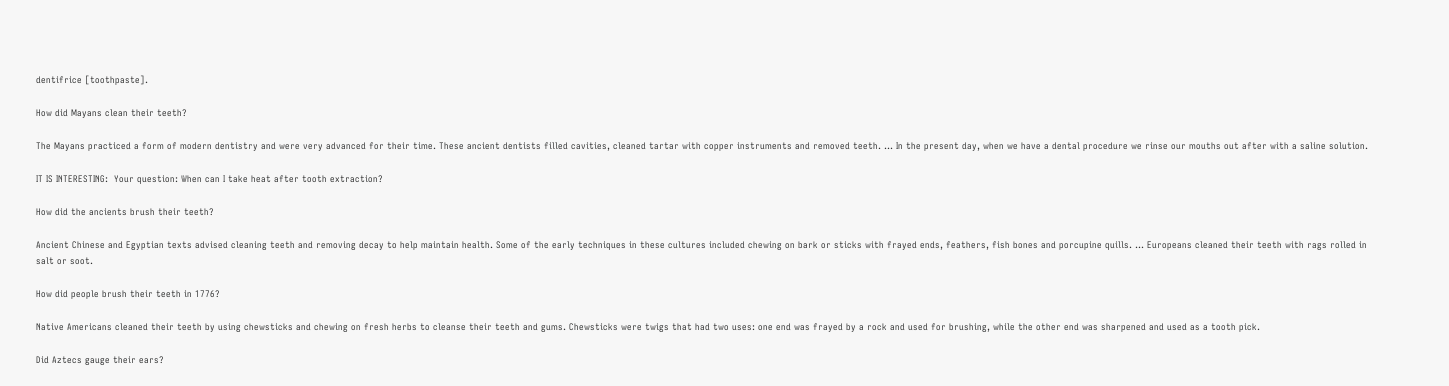dentifrice [toothpaste].

How did Mayans clean their teeth?

The Mayans practiced a form of modern dentistry and were very advanced for their time. These ancient dentists filled cavities, cleaned tartar with copper instruments and removed teeth. … In the present day, when we have a dental procedure we rinse our mouths out after with a saline solution.

IT IS INTERESTING:  Your question: When can I take heat after tooth extraction?

How did the ancients brush their teeth?

Ancient Chinese and Egyptian texts advised cleaning teeth and removing decay to help maintain health. Some of the early techniques in these cultures included chewing on bark or sticks with frayed ends, feathers, fish bones and porcupine quills. … Europeans cleaned their teeth with rags rolled in salt or soot.

How did people brush their teeth in 1776?

Native Americans cleaned their teeth by using chewsticks and chewing on fresh herbs to cleanse their teeth and gums. Chewsticks were twigs that had two uses: one end was frayed by a rock and used for brushing, while the other end was sharpened and used as a tooth pick.

Did Aztecs gauge their ears?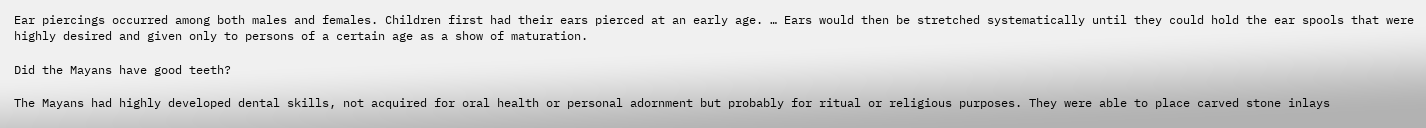Ear piercings occurred among both males and females. Children first had their ears pierced at an early age. … Ears would then be stretched systematically until they could hold the ear spools that were highly desired and given only to persons of a certain age as a show of maturation.

Did the Mayans have good teeth?

The Mayans had highly developed dental skills, not acquired for oral health or personal adornment but probably for ritual or religious purposes. They were able to place carved stone inlays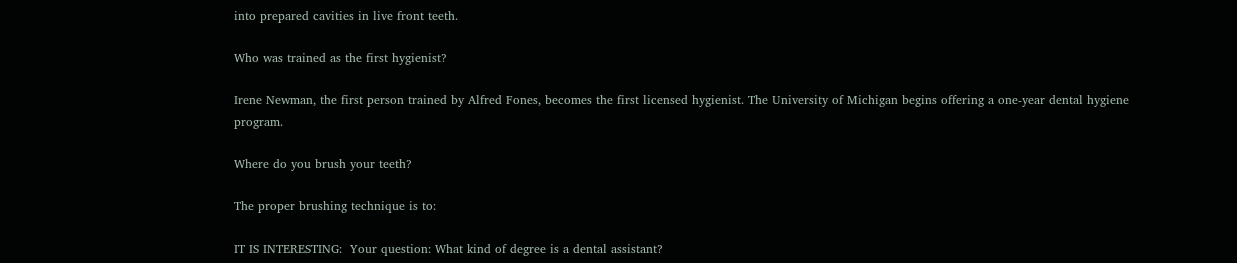into prepared cavities in live front teeth.

Who was trained as the first hygienist?

Irene Newman, the first person trained by Alfred Fones, becomes the first licensed hygienist. The University of Michigan begins offering a one-year dental hygiene program.

Where do you brush your teeth?

The proper brushing technique is to:

IT IS INTERESTING:  Your question: What kind of degree is a dental assistant?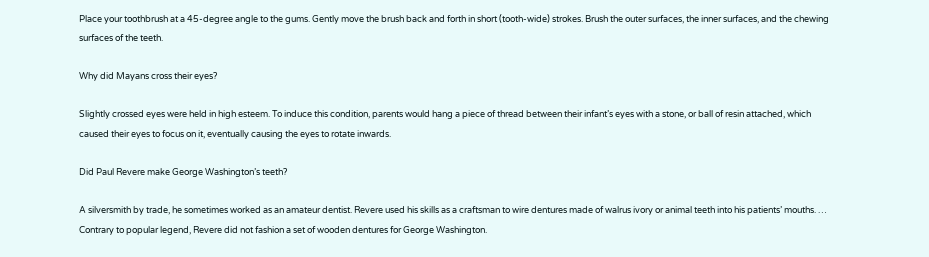Place your toothbrush at a 45-degree angle to the gums. Gently move the brush back and forth in short (tooth-wide) strokes. Brush the outer surfaces, the inner surfaces, and the chewing surfaces of the teeth.

Why did Mayans cross their eyes?

Slightly crossed eyes were held in high esteem. To induce this condition, parents would hang a piece of thread between their infant’s eyes with a stone, or ball of resin attached, which caused their eyes to focus on it, eventually causing the eyes to rotate inwards.

Did Paul Revere make George Washington’s teeth?

A silversmith by trade, he sometimes worked as an amateur dentist. Revere used his skills as a craftsman to wire dentures made of walrus ivory or animal teeth into his patients’ mouths. … Contrary to popular legend, Revere did not fashion a set of wooden dentures for George Washington.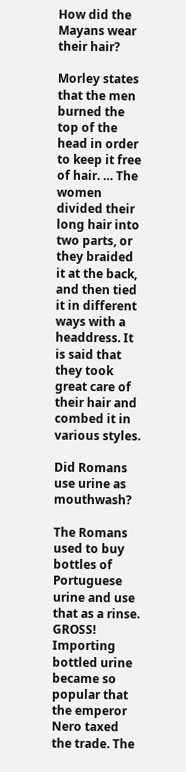How did the Mayans wear their hair?

Morley states that the men burned the top of the head in order to keep it free of hair. … The women divided their long hair into two parts, or they braided it at the back, and then tied it in different ways with a headdress. It is said that they took great care of their hair and combed it in various styles.

Did Romans use urine as mouthwash?

The Romans used to buy bottles of Portuguese urine and use that as a rinse. GROSS! Importing bottled urine became so popular that the emperor Nero taxed the trade. The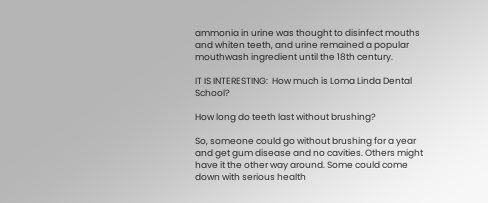ammonia in urine was thought to disinfect mouths and whiten teeth, and urine remained a popular mouthwash ingredient until the 18th century.

IT IS INTERESTING:  How much is Loma Linda Dental School?

How long do teeth last without brushing?

So, someone could go without brushing for a year and get gum disease and no cavities. Others might have it the other way around. Some could come down with serious health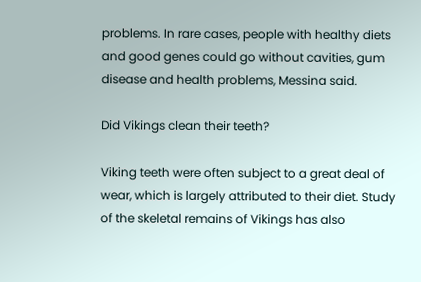problems. In rare cases, people with healthy diets and good genes could go without cavities, gum disease and health problems, Messina said.

Did Vikings clean their teeth?

Viking teeth were often subject to a great deal of wear, which is largely attributed to their diet. Study of the skeletal remains of Vikings has also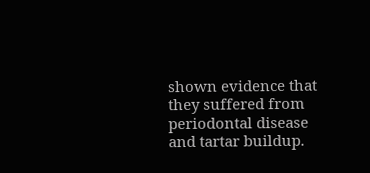shown evidence that they suffered from periodontal disease and tartar buildup.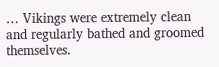… Vikings were extremely clean and regularly bathed and groomed themselves.